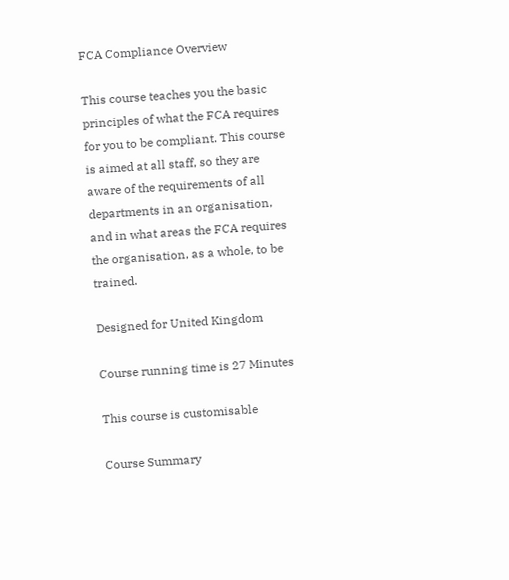FCA Compliance Overview

This course teaches you the basic principles of what the FCA requires for you to be compliant. This course is aimed at all staff, so they are aware of the requirements of all departments in an organisation, and in what areas the FCA requires the organisation, as a whole, to be trained.

Designed for United Kingdom

Course running time is 27 Minutes

This course is customisable

Course Summary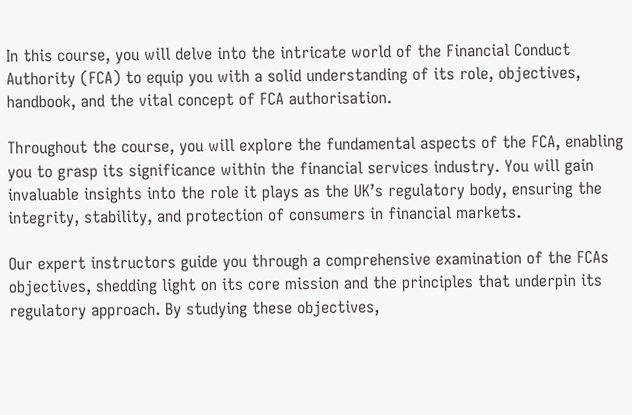In this course, you will delve into the intricate world of the Financial Conduct Authority (FCA) to equip you with a solid understanding of its role, objectives, handbook, and the vital concept of FCA authorisation.

Throughout the course, you will explore the fundamental aspects of the FCA, enabling you to grasp its significance within the financial services industry. You will gain invaluable insights into the role it plays as the UK’s regulatory body, ensuring the integrity, stability, and protection of consumers in financial markets.

Our expert instructors guide you through a comprehensive examination of the FCAs objectives, shedding light on its core mission and the principles that underpin its regulatory approach. By studying these objectives,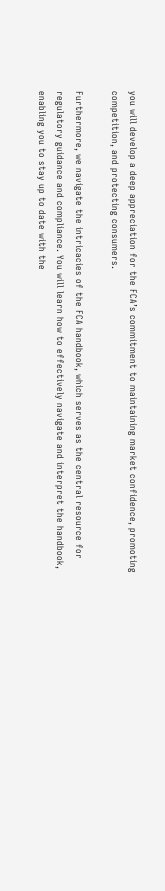you will develop a deep appreciation for the FCA’s commitment to maintaining market confidence, promoting competition, and protecting consumers.

Furthermore, we navigate the intricacies of the FCA handbook, which serves as the central resource for regulatory guidance and compliance. You will learn how to effectively navigate and interpret the handbook, enabling you to stay up to date with the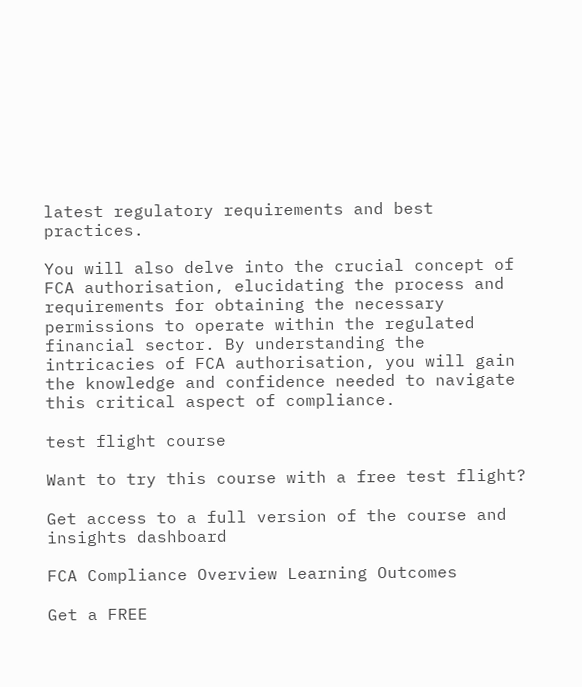latest regulatory requirements and best practices.

You will also delve into the crucial concept of FCA authorisation, elucidating the process and requirements for obtaining the necessary permissions to operate within the regulated financial sector. By understanding the intricacies of FCA authorisation, you will gain the knowledge and confidence needed to navigate this critical aspect of compliance.

test flight course

Want to try this course with a free test flight?

Get access to a full version of the course and insights dashboard

FCA Compliance Overview Learning Outcomes

Get a FREE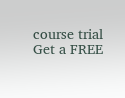course trial
Get a FREE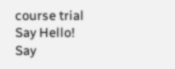course trial
Say Hello!
Say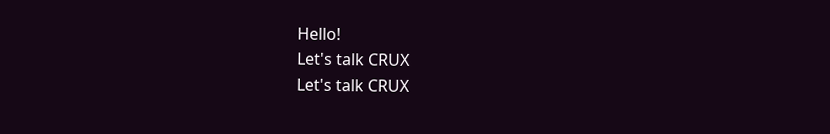Hello!
Let's talk CRUX
Let's talk CRUX